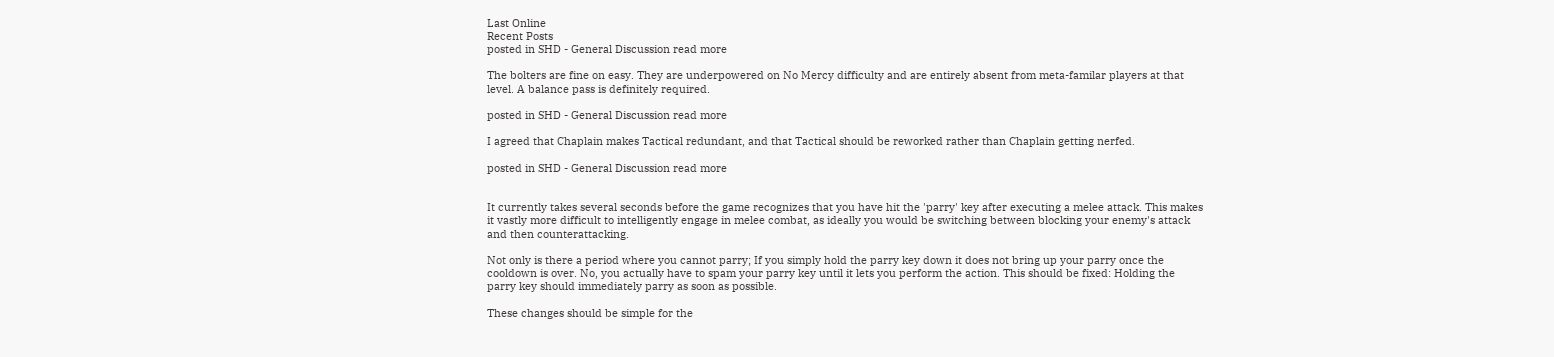Last Online
Recent Posts
posted in SHD - General Discussion read more

The bolters are fine on easy. They are underpowered on No Mercy difficulty and are entirely absent from meta-familar players at that level. A balance pass is definitely required.

posted in SHD - General Discussion read more

I agreed that Chaplain makes Tactical redundant, and that Tactical should be reworked rather than Chaplain getting nerfed.

posted in SHD - General Discussion read more


It currently takes several seconds before the game recognizes that you have hit the 'parry' key after executing a melee attack. This makes it vastly more difficult to intelligently engage in melee combat, as ideally you would be switching between blocking your enemy's attack and then counterattacking.

Not only is there a period where you cannot parry; If you simply hold the parry key down it does not bring up your parry once the cooldown is over. No, you actually have to spam your parry key until it lets you perform the action. This should be fixed: Holding the parry key should immediately parry as soon as possible.

These changes should be simple for the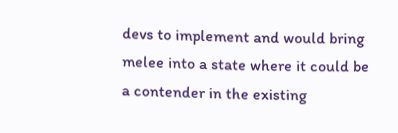devs to implement and would bring melee into a state where it could be a contender in the existing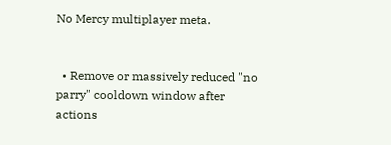No Mercy multiplayer meta.


  • Remove or massively reduced "no parry" cooldown window after actions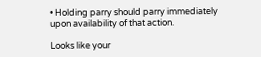• Holding parry should parry immediately upon availability of that action.

Looks like your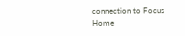connection to Focus Home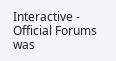Interactive - Official Forums was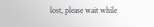lost, please wait while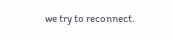we try to reconnect.